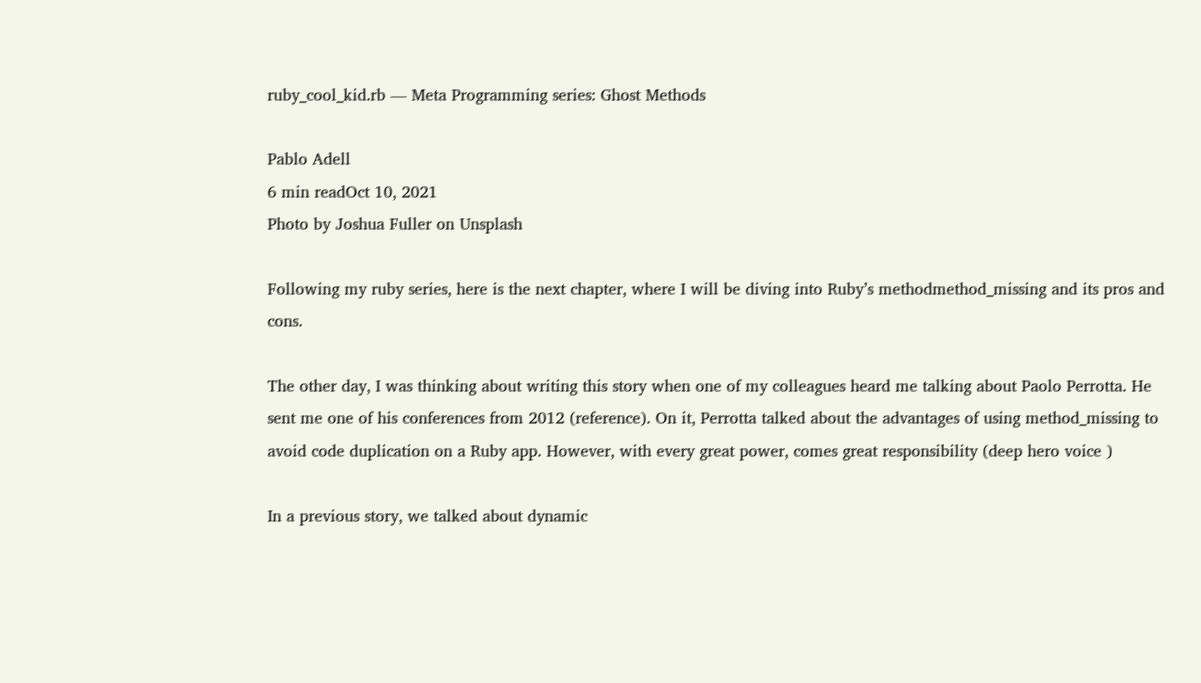ruby_cool_kid.rb — Meta Programming series: Ghost Methods

Pablo Adell
6 min readOct 10, 2021
Photo by Joshua Fuller on Unsplash

Following my ruby series, here is the next chapter, where I will be diving into Ruby’s methodmethod_missing and its pros and cons.

The other day, I was thinking about writing this story when one of my colleagues heard me talking about Paolo Perrotta. He sent me one of his conferences from 2012 (reference). On it, Perrotta talked about the advantages of using method_missing to avoid code duplication on a Ruby app. However, with every great power, comes great responsibility (deep hero voice )

In a previous story, we talked about dynamic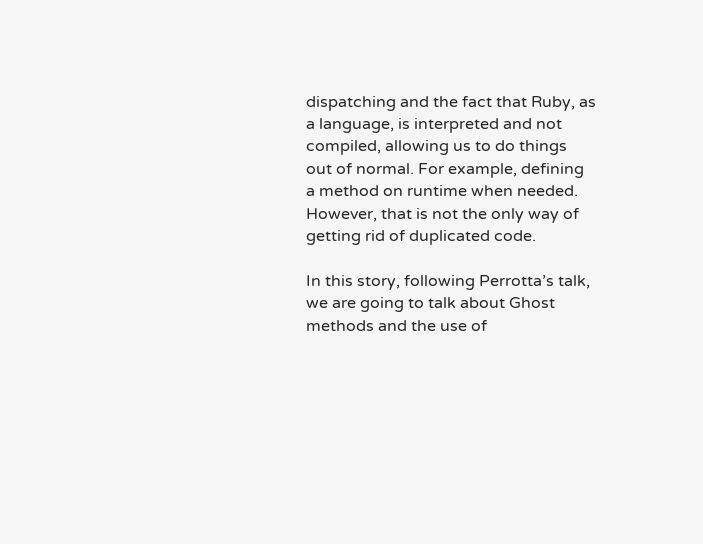dispatching and the fact that Ruby, as a language, is interpreted and not compiled, allowing us to do things out of normal. For example, defining a method on runtime when needed. However, that is not the only way of getting rid of duplicated code.

In this story, following Perrotta’s talk, we are going to talk about Ghost methods and the use of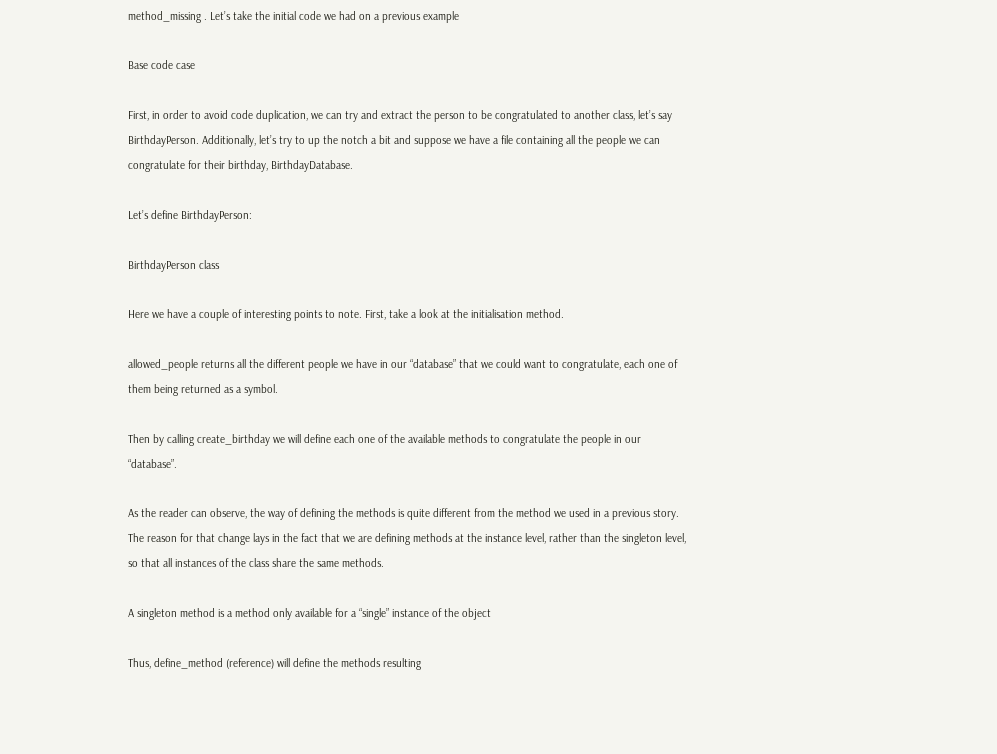method_missing . Let’s take the initial code we had on a previous example

Base code case

First, in order to avoid code duplication, we can try and extract the person to be congratulated to another class, let’s say BirthdayPerson. Additionally, let’s try to up the notch a bit and suppose we have a file containing all the people we can congratulate for their birthday, BirthdayDatabase.

Let’s define BirthdayPerson:

BirthdayPerson class

Here we have a couple of interesting points to note. First, take a look at the initialisation method.

allowed_people returns all the different people we have in our “database” that we could want to congratulate, each one of them being returned as a symbol.

Then by calling create_birthday we will define each one of the available methods to congratulate the people in our “database”.

As the reader can observe, the way of defining the methods is quite different from the method we used in a previous story. The reason for that change lays in the fact that we are defining methods at the instance level, rather than the singleton level, so that all instances of the class share the same methods.

A singleton method is a method only available for a “single” instance of the object

Thus, define_method (reference) will define the methods resulting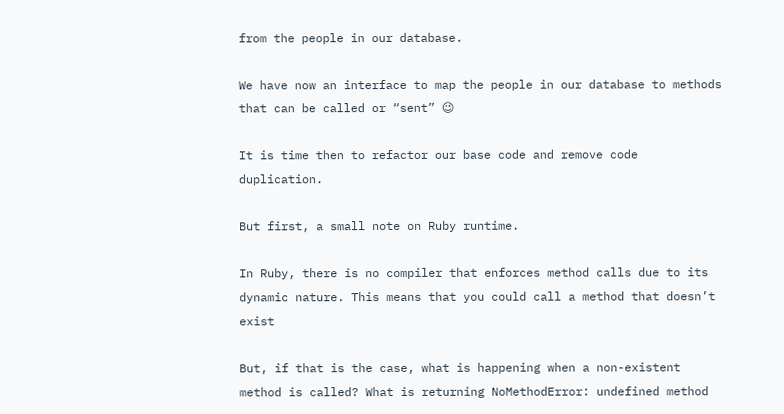from the people in our database.

We have now an interface to map the people in our database to methods that can be called or “sent” 😉

It is time then to refactor our base code and remove code duplication.

But first, a small note on Ruby runtime.

In Ruby, there is no compiler that enforces method calls due to its dynamic nature. This means that you could call a method that doesn’t exist

But, if that is the case, what is happening when a non-existent method is called? What is returning NoMethodError: undefined method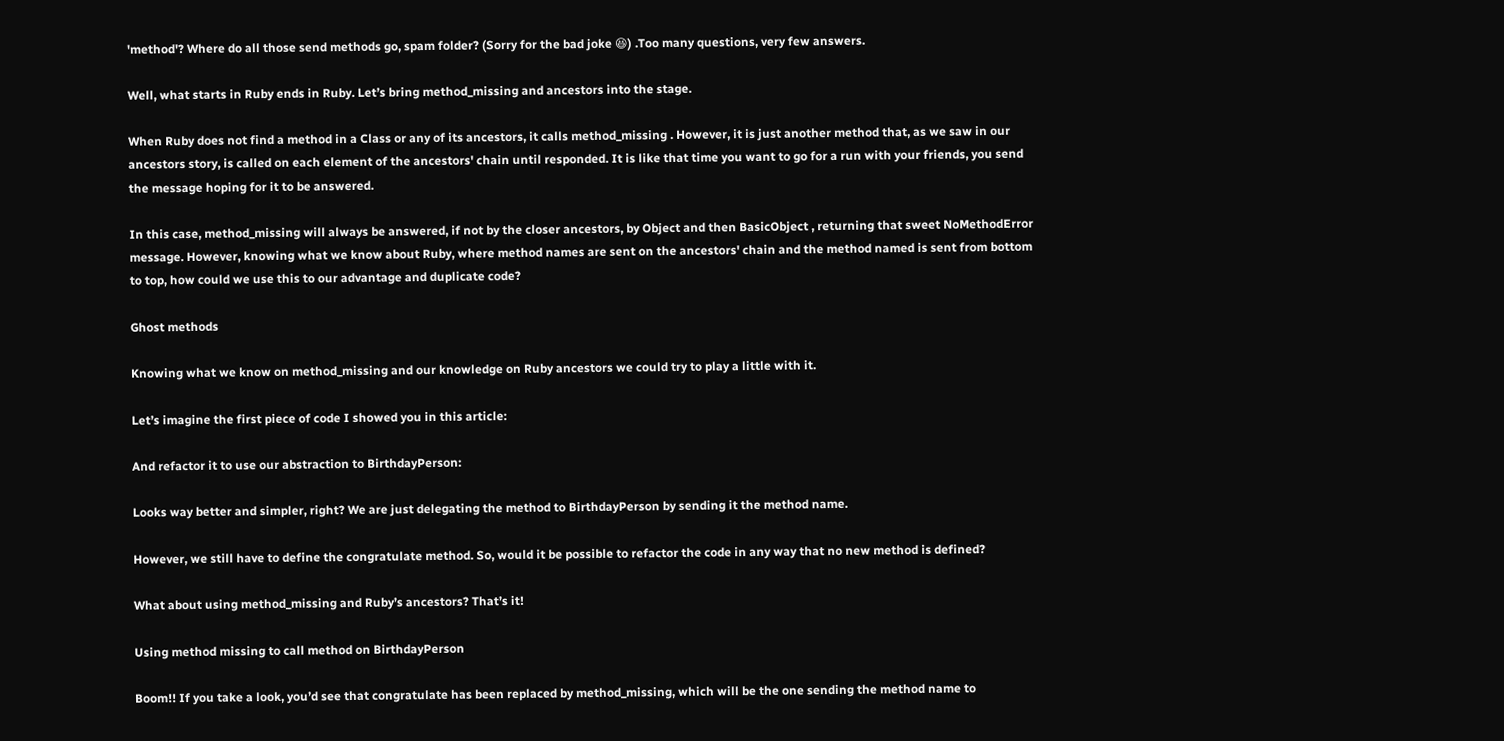'method'? Where do all those send methods go, spam folder? (Sorry for the bad joke 😆) .Too many questions, very few answers.

Well, what starts in Ruby ends in Ruby. Let’s bring method_missing and ancestors into the stage.

When Ruby does not find a method in a Class or any of its ancestors, it calls method_missing . However, it is just another method that, as we saw in our ancestors story, is called on each element of the ancestors' chain until responded. It is like that time you want to go for a run with your friends, you send the message hoping for it to be answered.

In this case, method_missing will always be answered, if not by the closer ancestors, by Object and then BasicObject , returning that sweet NoMethodError message. However, knowing what we know about Ruby, where method names are sent on the ancestors' chain and the method named is sent from bottom to top, how could we use this to our advantage and duplicate code?

Ghost methods

Knowing what we know on method_missing and our knowledge on Ruby ancestors we could try to play a little with it.

Let’s imagine the first piece of code I showed you in this article:

And refactor it to use our abstraction to BirthdayPerson:

Looks way better and simpler, right? We are just delegating the method to BirthdayPerson by sending it the method name.

However, we still have to define the congratulate method. So, would it be possible to refactor the code in any way that no new method is defined?

What about using method_missing and Ruby’s ancestors? That’s it!

Using method missing to call method on BirthdayPerson

Boom!! If you take a look, you’d see that congratulate has been replaced by method_missing, which will be the one sending the method name to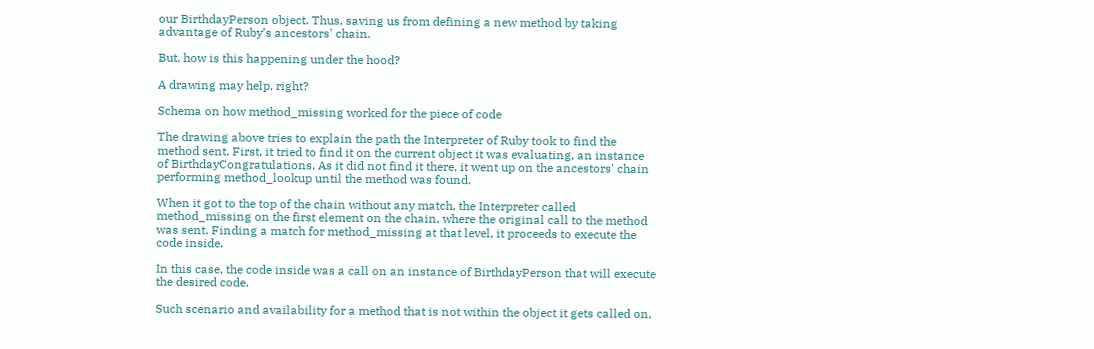our BirthdayPerson object. Thus, saving us from defining a new method by taking advantage of Ruby’s ancestors' chain.

But, how is this happening under the hood?

A drawing may help, right?

Schema on how method_missing worked for the piece of code

The drawing above tries to explain the path the Interpreter of Ruby took to find the method sent. First, it tried to find it on the current object it was evaluating, an instance of BirthdayCongratulations. As it did not find it there, it went up on the ancestors' chain performing method_lookup until the method was found.

When it got to the top of the chain without any match, the Interpreter called method_missing on the first element on the chain, where the original call to the method was sent. Finding a match for method_missing at that level, it proceeds to execute the code inside.

In this case, the code inside was a call on an instance of BirthdayPerson that will execute the desired code.

Such scenario and availability for a method that is not within the object it gets called on,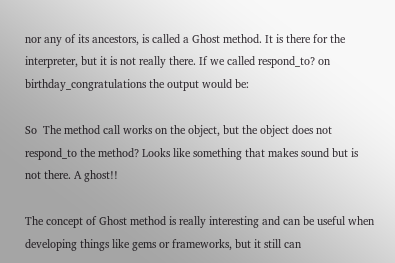nor any of its ancestors, is called a Ghost method. It is there for the interpreter, but it is not really there. If we called respond_to? on birthday_congratulations the output would be:

So  The method call works on the object, but the object does not respond_to the method? Looks like something that makes sound but is not there. A ghost!!

The concept of Ghost method is really interesting and can be useful when developing things like gems or frameworks, but it still can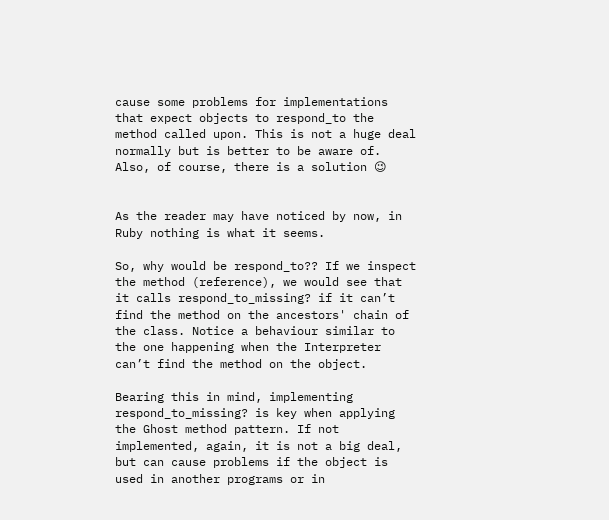cause some problems for implementations that expect objects to respond_to the method called upon. This is not a huge deal normally but is better to be aware of. Also, of course, there is a solution 😉


As the reader may have noticed by now, in Ruby nothing is what it seems.

So, why would be respond_to?? If we inspect the method (reference), we would see that it calls respond_to_missing? if it can’t find the method on the ancestors' chain of the class. Notice a behaviour similar to the one happening when the Interpreter can’t find the method on the object.

Bearing this in mind, implementing respond_to_missing? is key when applying the Ghost method pattern. If not implemented, again, it is not a big deal, but can cause problems if the object is used in another programs or in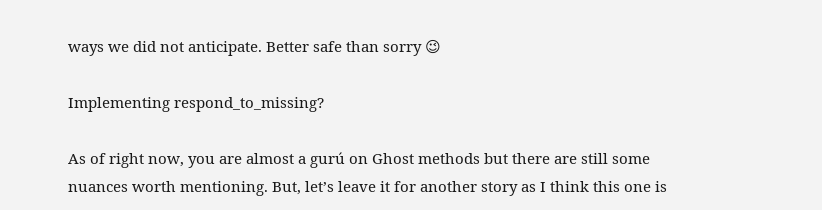ways we did not anticipate. Better safe than sorry 😉

Implementing respond_to_missing?

As of right now, you are almost a gurú on Ghost methods but there are still some nuances worth mentioning. But, let’s leave it for another story as I think this one is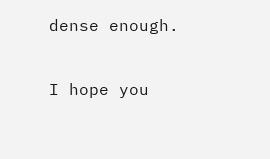dense enough.

I hope you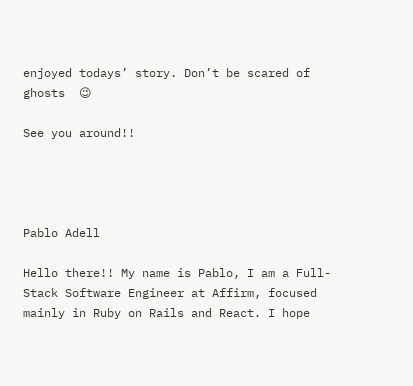enjoyed todays’ story. Don’t be scared of ghosts  😉

See you around!!




Pablo Adell

Hello there!! My name is Pablo, I am a Full-Stack Software Engineer at Affirm, focused mainly in Ruby on Rails and React. I hope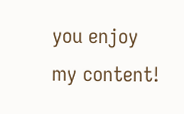you enjoy my content!